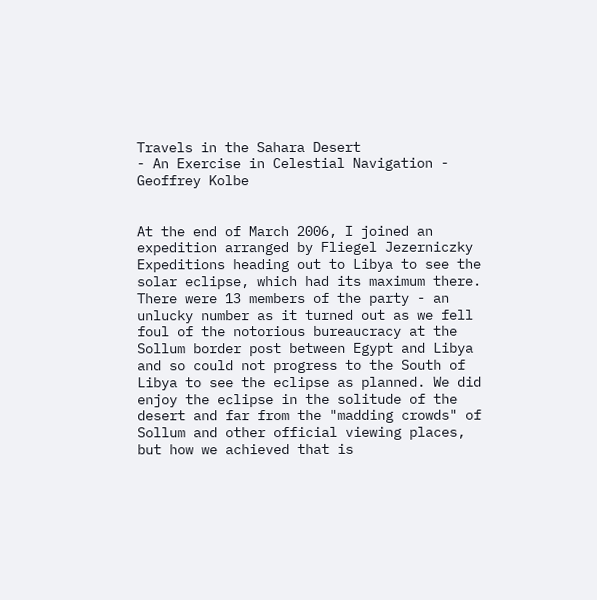Travels in the Sahara Desert
- An Exercise in Celestial Navigation -
Geoffrey Kolbe


At the end of March 2006, I joined an expedition arranged by Fliegel Jezerniczky Expeditions heading out to Libya to see the solar eclipse, which had its maximum there. There were 13 members of the party - an unlucky number as it turned out as we fell foul of the notorious bureaucracy at the Sollum border post between Egypt and Libya and so could not progress to the South of Libya to see the eclipse as planned. We did enjoy the eclipse in the solitude of the desert and far from the "madding crowds" of Sollum and other official viewing places, but how we achieved that is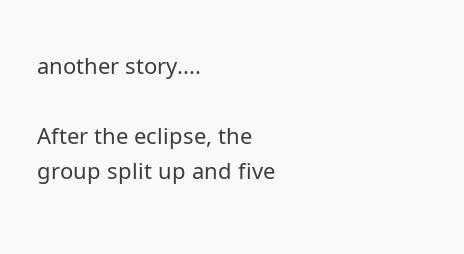another story....

After the eclipse, the group split up and five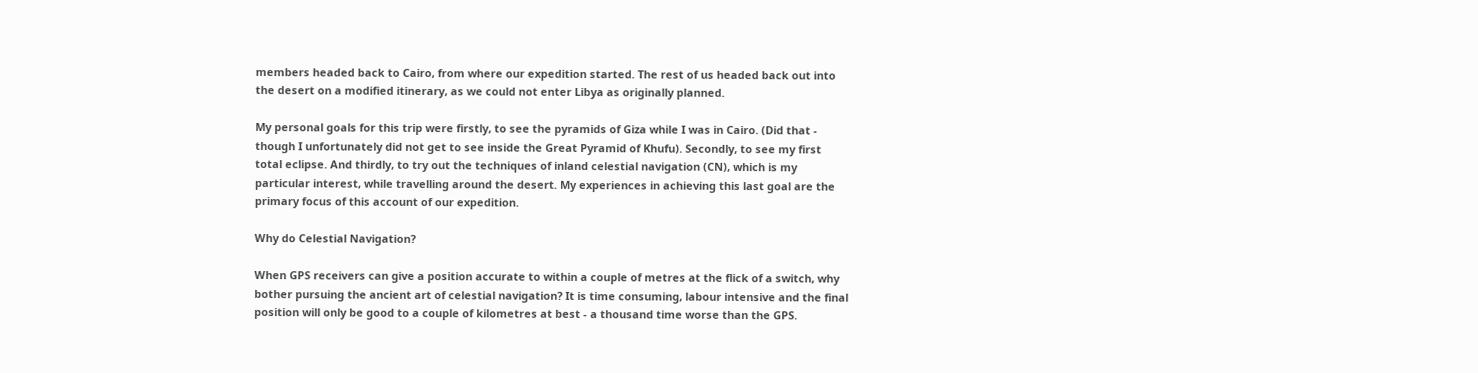members headed back to Cairo, from where our expedition started. The rest of us headed back out into the desert on a modified itinerary, as we could not enter Libya as originally planned.

My personal goals for this trip were firstly, to see the pyramids of Giza while I was in Cairo. (Did that - though I unfortunately did not get to see inside the Great Pyramid of Khufu). Secondly, to see my first total eclipse. And thirdly, to try out the techniques of inland celestial navigation (CN), which is my particular interest, while travelling around the desert. My experiences in achieving this last goal are the primary focus of this account of our expedition.

Why do Celestial Navigation?

When GPS receivers can give a position accurate to within a couple of metres at the flick of a switch, why bother pursuing the ancient art of celestial navigation? It is time consuming, labour intensive and the final position will only be good to a couple of kilometres at best - a thousand time worse than the GPS.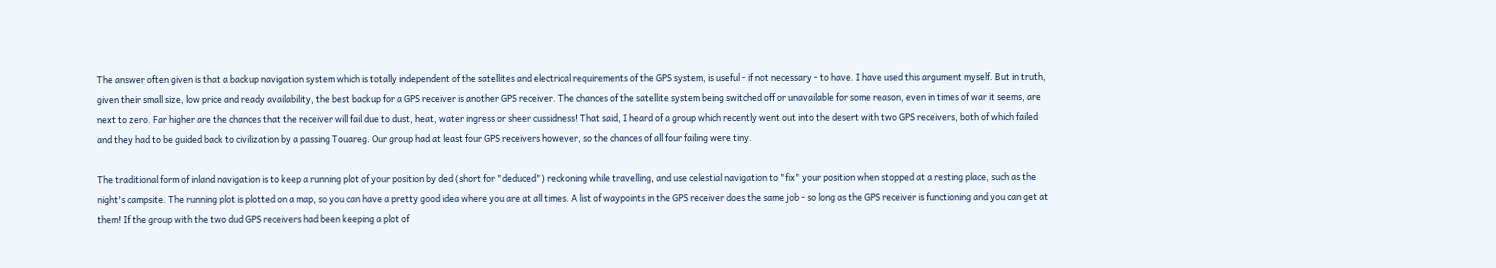The answer often given is that a backup navigation system which is totally independent of the satellites and electrical requirements of the GPS system, is useful - if not necessary - to have. I have used this argument myself. But in truth, given their small size, low price and ready availability, the best backup for a GPS receiver is another GPS receiver. The chances of the satellite system being switched off or unavailable for some reason, even in times of war it seems, are next to zero. Far higher are the chances that the receiver will fail due to dust, heat, water ingress or sheer cussidness! That said, I heard of a group which recently went out into the desert with two GPS receivers, both of which failed and they had to be guided back to civilization by a passing Touareg. Our group had at least four GPS receivers however, so the chances of all four failing were tiny.

The traditional form of inland navigation is to keep a running plot of your position by ded (short for "deduced") reckoning while travelling, and use celestial navigation to "fix" your position when stopped at a resting place, such as the night's campsite. The running plot is plotted on a map, so you can have a pretty good idea where you are at all times. A list of waypoints in the GPS receiver does the same job - so long as the GPS receiver is functioning and you can get at them! If the group with the two dud GPS receivers had been keeping a plot of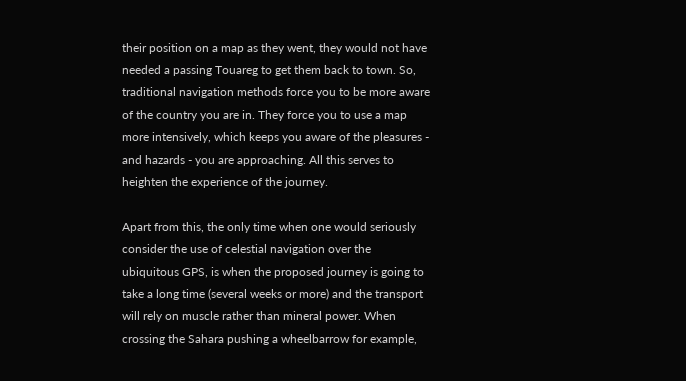their position on a map as they went, they would not have needed a passing Touareg to get them back to town. So, traditional navigation methods force you to be more aware of the country you are in. They force you to use a map more intensively, which keeps you aware of the pleasures - and hazards - you are approaching. All this serves to heighten the experience of the journey.

Apart from this, the only time when one would seriously consider the use of celestial navigation over the ubiquitous GPS, is when the proposed journey is going to take a long time (several weeks or more) and the transport will rely on muscle rather than mineral power. When crossing the Sahara pushing a wheelbarrow for example,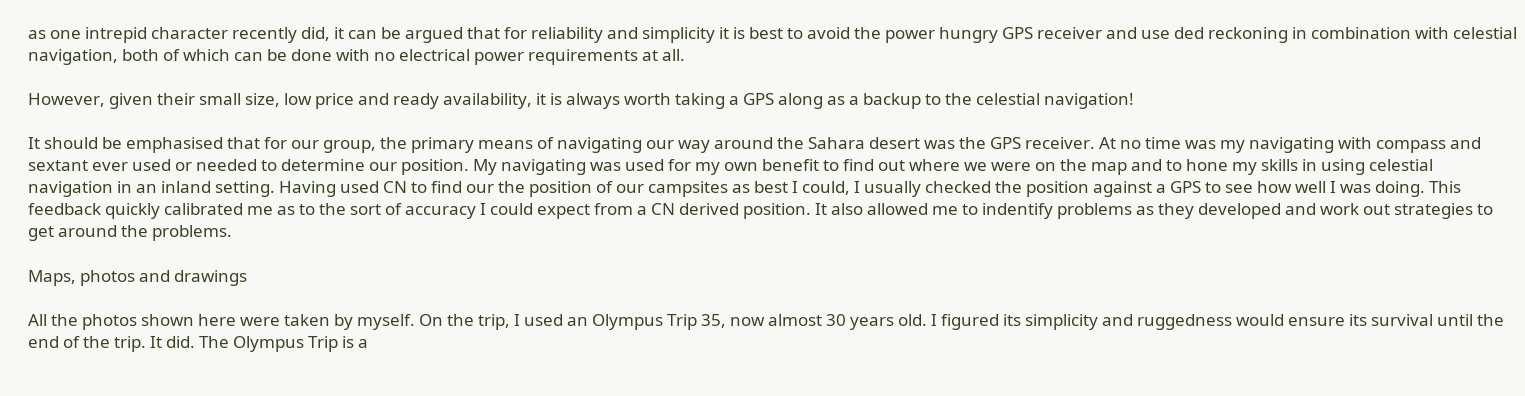as one intrepid character recently did, it can be argued that for reliability and simplicity it is best to avoid the power hungry GPS receiver and use ded reckoning in combination with celestial navigation, both of which can be done with no electrical power requirements at all.

However, given their small size, low price and ready availability, it is always worth taking a GPS along as a backup to the celestial navigation!

It should be emphasised that for our group, the primary means of navigating our way around the Sahara desert was the GPS receiver. At no time was my navigating with compass and sextant ever used or needed to determine our position. My navigating was used for my own benefit to find out where we were on the map and to hone my skills in using celestial navigation in an inland setting. Having used CN to find our the position of our campsites as best I could, I usually checked the position against a GPS to see how well I was doing. This feedback quickly calibrated me as to the sort of accuracy I could expect from a CN derived position. It also allowed me to indentify problems as they developed and work out strategies to get around the problems.

Maps, photos and drawings

All the photos shown here were taken by myself. On the trip, I used an Olympus Trip 35, now almost 30 years old. I figured its simplicity and ruggedness would ensure its survival until the end of the trip. It did. The Olympus Trip is a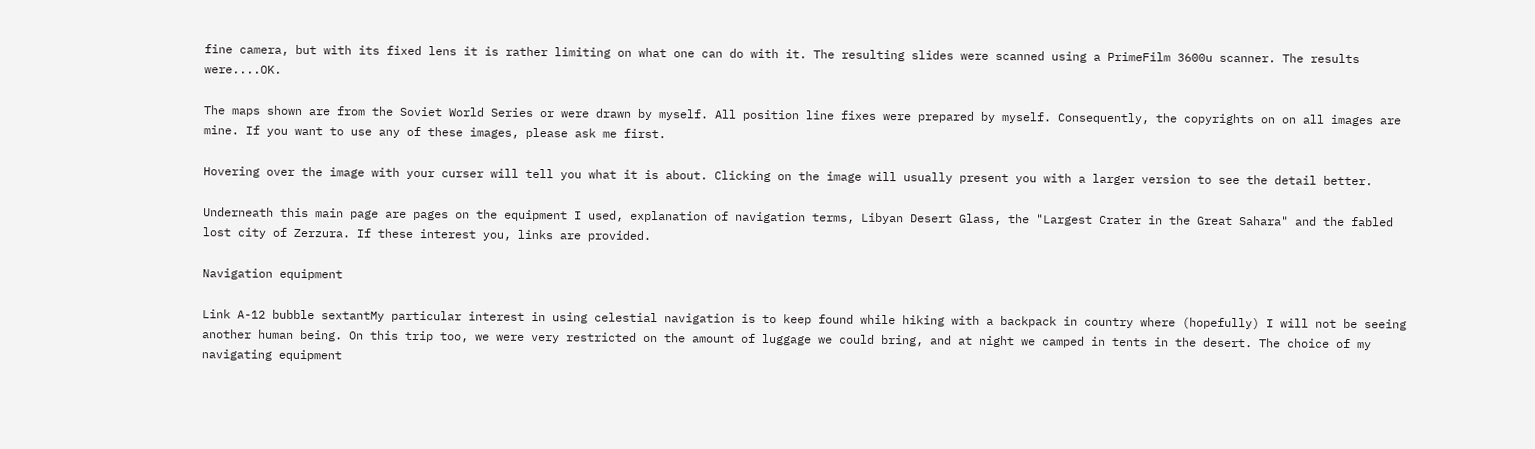fine camera, but with its fixed lens it is rather limiting on what one can do with it. The resulting slides were scanned using a PrimeFilm 3600u scanner. The results were....OK.

The maps shown are from the Soviet World Series or were drawn by myself. All position line fixes were prepared by myself. Consequently, the copyrights on on all images are mine. If you want to use any of these images, please ask me first.

Hovering over the image with your curser will tell you what it is about. Clicking on the image will usually present you with a larger version to see the detail better.

Underneath this main page are pages on the equipment I used, explanation of navigation terms, Libyan Desert Glass, the "Largest Crater in the Great Sahara" and the fabled lost city of Zerzura. If these interest you, links are provided.

Navigation equipment

Link A-12 bubble sextantMy particular interest in using celestial navigation is to keep found while hiking with a backpack in country where (hopefully) I will not be seeing another human being. On this trip too, we were very restricted on the amount of luggage we could bring, and at night we camped in tents in the desert. The choice of my navigating equipment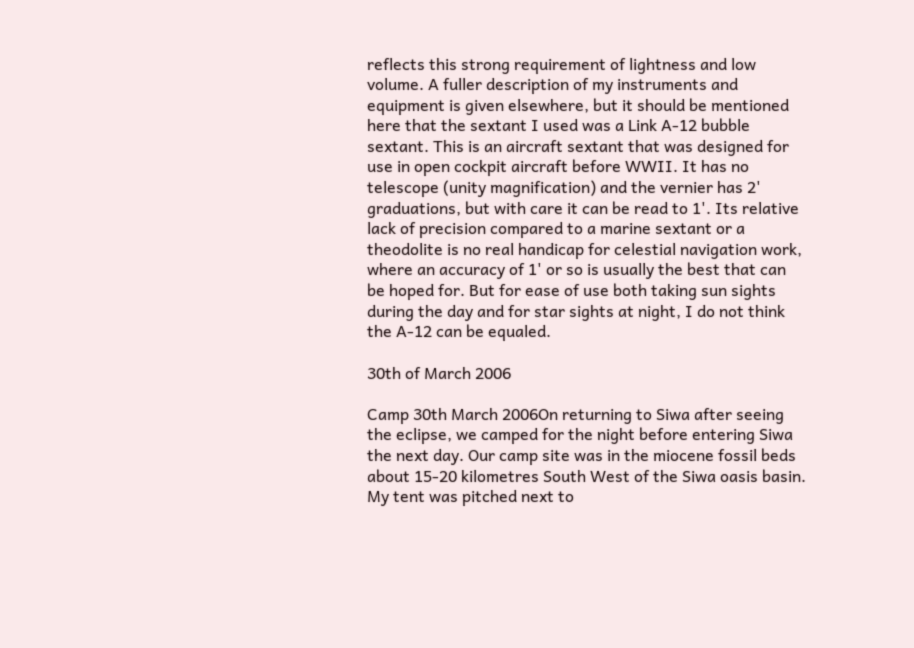reflects this strong requirement of lightness and low volume. A fuller description of my instruments and equipment is given elsewhere, but it should be mentioned here that the sextant I used was a Link A-12 bubble sextant. This is an aircraft sextant that was designed for use in open cockpit aircraft before WWII. It has no telescope (unity magnification) and the vernier has 2' graduations, but with care it can be read to 1'. Its relative lack of precision compared to a marine sextant or a theodolite is no real handicap for celestial navigation work, where an accuracy of 1' or so is usually the best that can be hoped for. But for ease of use both taking sun sights during the day and for star sights at night, I do not think the A-12 can be equaled.

30th of March 2006

Camp 30th March 2006On returning to Siwa after seeing the eclipse, we camped for the night before entering Siwa the next day. Our camp site was in the miocene fossil beds about 15-20 kilometres South West of the Siwa oasis basin. My tent was pitched next to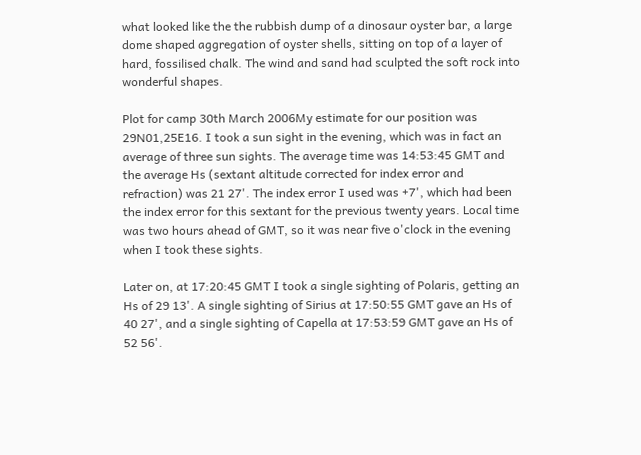what looked like the the rubbish dump of a dinosaur oyster bar, a large dome shaped aggregation of oyster shells, sitting on top of a layer of hard, fossilised chalk. The wind and sand had sculpted the soft rock into wonderful shapes.

Plot for camp 30th March 2006My estimate for our position was 29N01,25E16. I took a sun sight in the evening, which was in fact an average of three sun sights. The average time was 14:53:45 GMT and the average Hs (sextant altitude corrected for index error and refraction) was 21 27'. The index error I used was +7', which had been the index error for this sextant for the previous twenty years. Local time was two hours ahead of GMT, so it was near five o'clock in the evening when I took these sights.

Later on, at 17:20:45 GMT I took a single sighting of Polaris, getting an Hs of 29 13'. A single sighting of Sirius at 17:50:55 GMT gave an Hs of 40 27', and a single sighting of Capella at 17:53:59 GMT gave an Hs of 52 56'.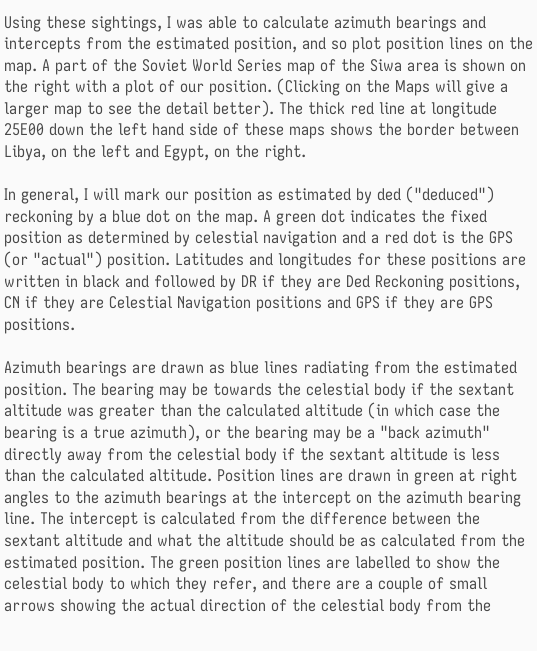Using these sightings, I was able to calculate azimuth bearings and intercepts from the estimated position, and so plot position lines on the map. A part of the Soviet World Series map of the Siwa area is shown on the right with a plot of our position. (Clicking on the Maps will give a larger map to see the detail better). The thick red line at longitude 25E00 down the left hand side of these maps shows the border between Libya, on the left and Egypt, on the right.

In general, I will mark our position as estimated by ded ("deduced") reckoning by a blue dot on the map. A green dot indicates the fixed position as determined by celestial navigation and a red dot is the GPS (or "actual") position. Latitudes and longitudes for these positions are written in black and followed by DR if they are Ded Reckoning positions, CN if they are Celestial Navigation positions and GPS if they are GPS positions.

Azimuth bearings are drawn as blue lines radiating from the estimated position. The bearing may be towards the celestial body if the sextant altitude was greater than the calculated altitude (in which case the bearing is a true azimuth), or the bearing may be a "back azimuth" directly away from the celestial body if the sextant altitude is less than the calculated altitude. Position lines are drawn in green at right angles to the azimuth bearings at the intercept on the azimuth bearing line. The intercept is calculated from the difference between the sextant altitude and what the altitude should be as calculated from the estimated position. The green position lines are labelled to show the celestial body to which they refer, and there are a couple of small arrows showing the actual direction of the celestial body from the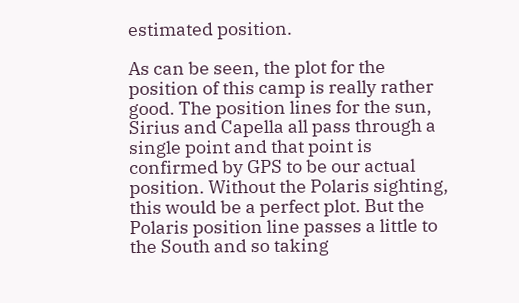estimated position.

As can be seen, the plot for the position of this camp is really rather good. The position lines for the sun, Sirius and Capella all pass through a single point and that point is confirmed by GPS to be our actual position. Without the Polaris sighting, this would be a perfect plot. But the Polaris position line passes a little to the South and so taking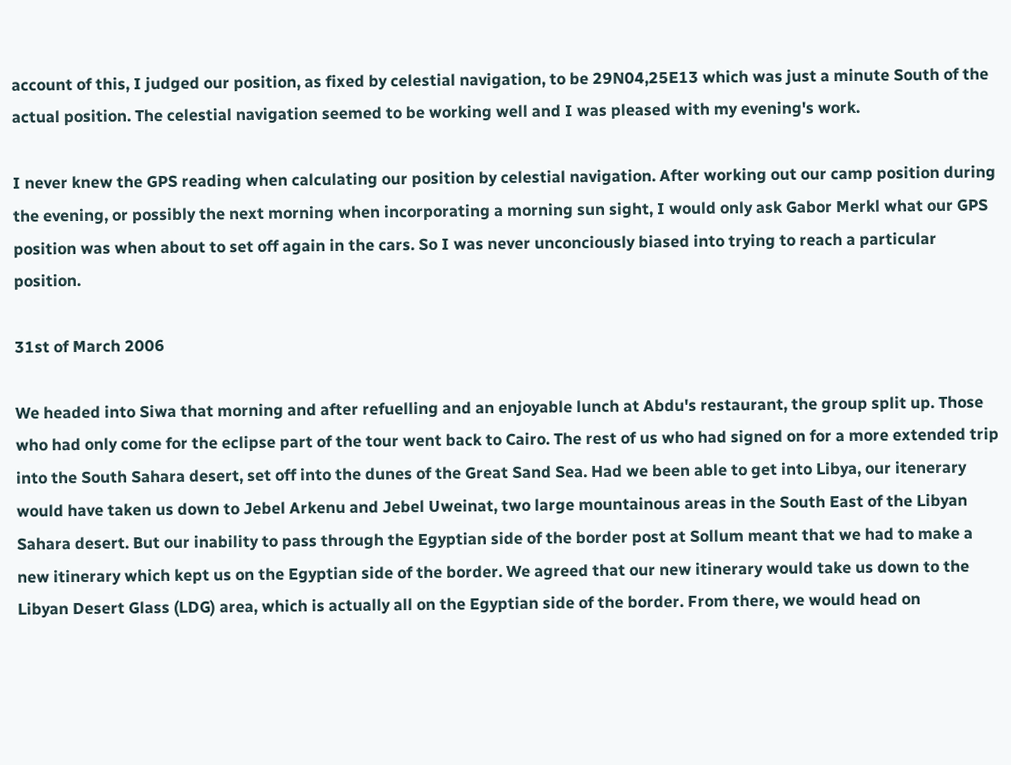account of this, I judged our position, as fixed by celestial navigation, to be 29N04,25E13 which was just a minute South of the actual position. The celestial navigation seemed to be working well and I was pleased with my evening's work.

I never knew the GPS reading when calculating our position by celestial navigation. After working out our camp position during the evening, or possibly the next morning when incorporating a morning sun sight, I would only ask Gabor Merkl what our GPS position was when about to set off again in the cars. So I was never unconciously biased into trying to reach a particular position.

31st of March 2006

We headed into Siwa that morning and after refuelling and an enjoyable lunch at Abdu's restaurant, the group split up. Those who had only come for the eclipse part of the tour went back to Cairo. The rest of us who had signed on for a more extended trip into the South Sahara desert, set off into the dunes of the Great Sand Sea. Had we been able to get into Libya, our itenerary would have taken us down to Jebel Arkenu and Jebel Uweinat, two large mountainous areas in the South East of the Libyan Sahara desert. But our inability to pass through the Egyptian side of the border post at Sollum meant that we had to make a new itinerary which kept us on the Egyptian side of the border. We agreed that our new itinerary would take us down to the Libyan Desert Glass (LDG) area, which is actually all on the Egyptian side of the border. From there, we would head on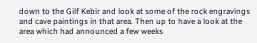down to the Gilf Kebir and look at some of the rock engravings and cave paintings in that area. Then up to have a look at the area which had announced a few weeks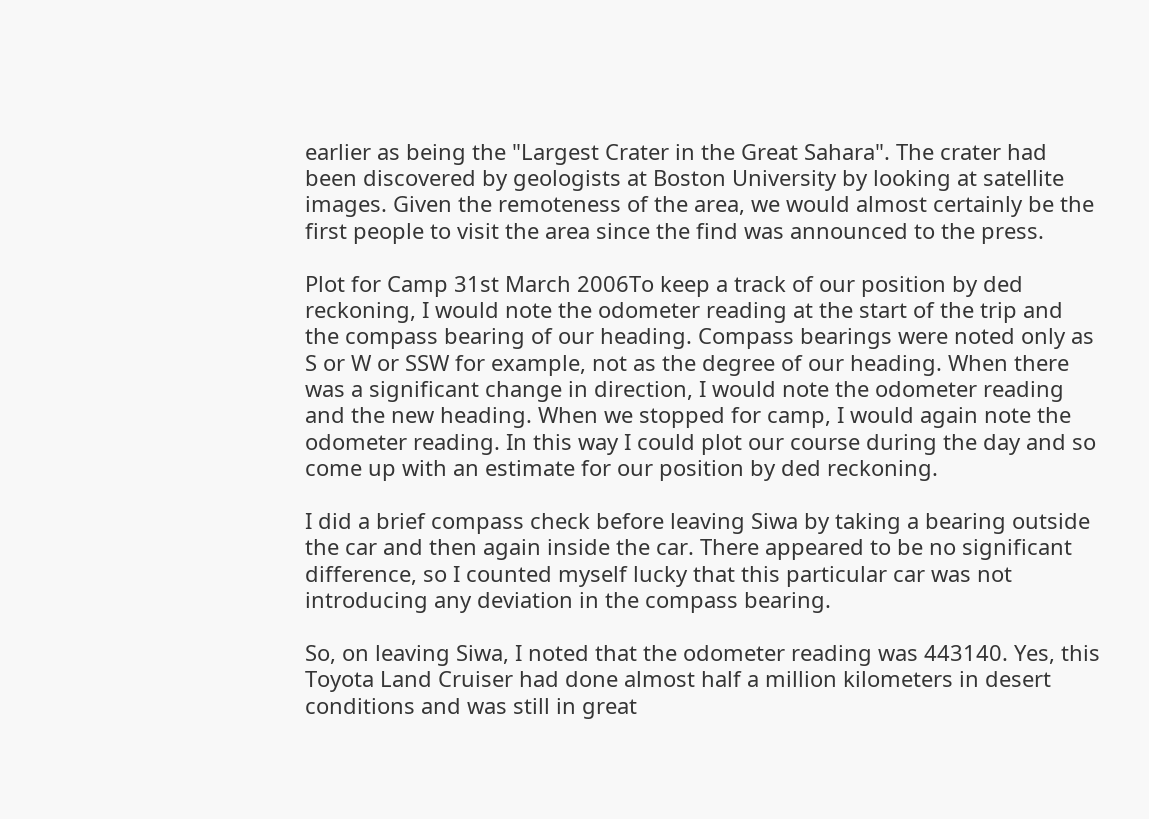earlier as being the "Largest Crater in the Great Sahara". The crater had been discovered by geologists at Boston University by looking at satellite images. Given the remoteness of the area, we would almost certainly be the first people to visit the area since the find was announced to the press.

Plot for Camp 31st March 2006To keep a track of our position by ded reckoning, I would note the odometer reading at the start of the trip and the compass bearing of our heading. Compass bearings were noted only as S or W or SSW for example, not as the degree of our heading. When there was a significant change in direction, I would note the odometer reading and the new heading. When we stopped for camp, I would again note the odometer reading. In this way I could plot our course during the day and so come up with an estimate for our position by ded reckoning.

I did a brief compass check before leaving Siwa by taking a bearing outside the car and then again inside the car. There appeared to be no significant difference, so I counted myself lucky that this particular car was not introducing any deviation in the compass bearing.

So, on leaving Siwa, I noted that the odometer reading was 443140. Yes, this Toyota Land Cruiser had done almost half a million kilometers in desert conditions and was still in great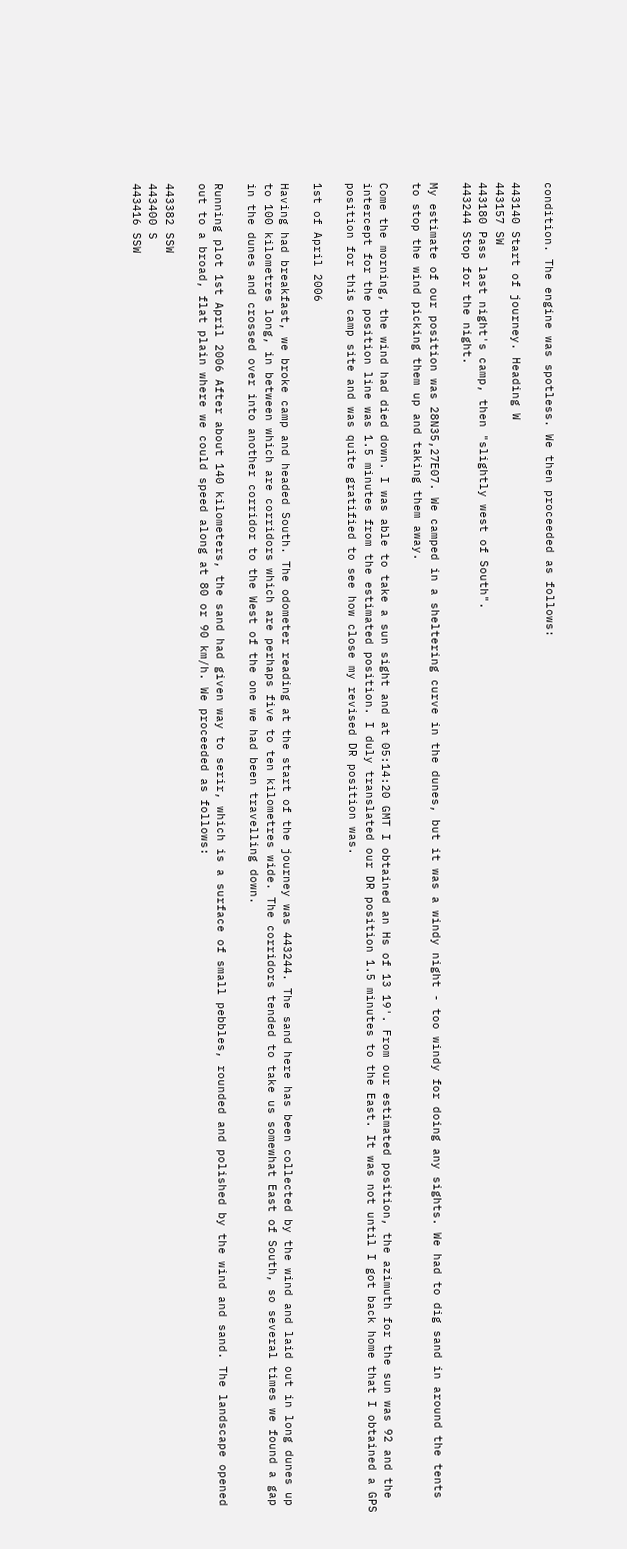condition. The engine was spotless. We then proceeded as follows:

443140 Start of journey. Heading W
443157 SW
443180 Pass last night's camp, then "slightly west of South".
443244 Stop for the night.

My estimate of our position was 28N35,27E07. We camped in a sheltering curve in the dunes, but it was a windy night - too windy for doing any sights. We had to dig sand in around the tents to stop the wind picking them up and taking them away.

Come the morning, the wind had died down. I was able to take a sun sight and at 05:14:20 GMT I obtained an Hs of 13 19'. From our estimated position, the azimuth for the sun was 92 and the intercept for the position line was 1.5 minutes from the estimated position. I duly translated our DR position 1.5 minutes to the East. It was not until I got back home that I obtained a GPS position for this camp site and was quite gratified to see how close my revised DR position was.

1st of April 2006

Having had breakfast, we broke camp and headed South. The odometer reading at the start of the journey was 443244. The sand here has been collected by the wind and laid out in long dunes up to 100 kilometres long, in between which are corridors which are perhaps five to ten kilometres wide. The corridors tended to take us somewhat East of South, so several times we found a gap in the dunes and crossed over into another corridor to the West of the one we had been travelling down.

Running plot 1st April 2006 After about 140 kilometers, the sand had given way to serir, which is a surface of small pebbles, rounded and polished by the wind and sand. The landscape opened out to a broad, flat plain where we could speed along at 80 or 90 km/h. We proceeded as follows:

443382 SSW
443400 S
443416 SSW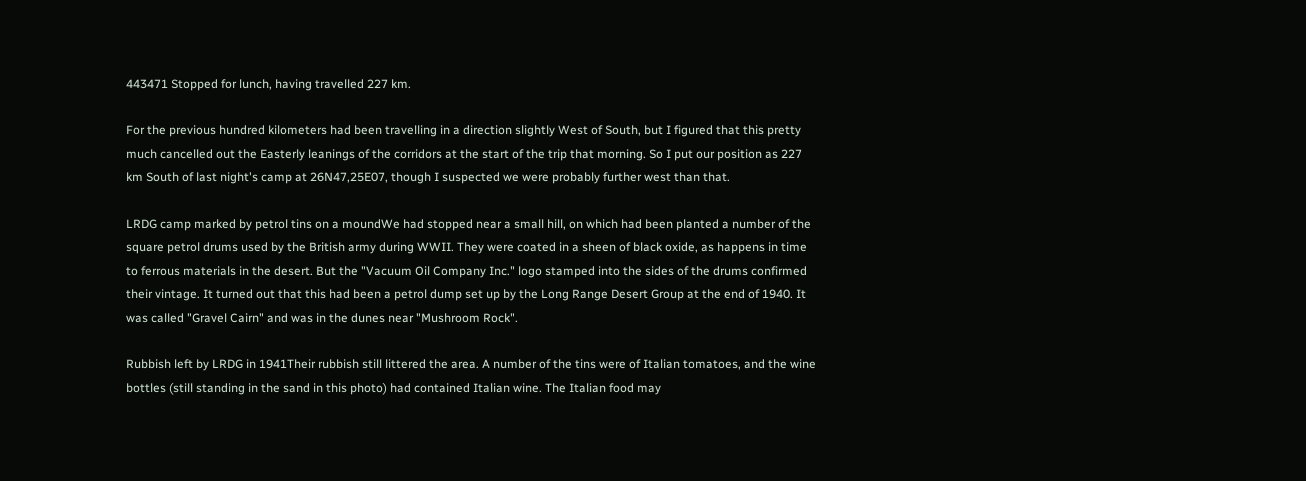443471 Stopped for lunch, having travelled 227 km.

For the previous hundred kilometers had been travelling in a direction slightly West of South, but I figured that this pretty much cancelled out the Easterly leanings of the corridors at the start of the trip that morning. So I put our position as 227 km South of last night's camp at 26N47,25E07, though I suspected we were probably further west than that.

LRDG camp marked by petrol tins on a moundWe had stopped near a small hill, on which had been planted a number of the square petrol drums used by the British army during WWII. They were coated in a sheen of black oxide, as happens in time to ferrous materials in the desert. But the "Vacuum Oil Company Inc." logo stamped into the sides of the drums confirmed their vintage. It turned out that this had been a petrol dump set up by the Long Range Desert Group at the end of 1940. It was called "Gravel Cairn" and was in the dunes near "Mushroom Rock".

Rubbish left by LRDG in 1941Their rubbish still littered the area. A number of the tins were of Italian tomatoes, and the wine bottles (still standing in the sand in this photo) had contained Italian wine. The Italian food may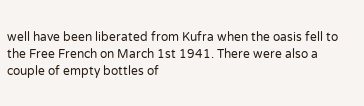well have been liberated from Kufra when the oasis fell to the Free French on March 1st 1941. There were also a couple of empty bottles of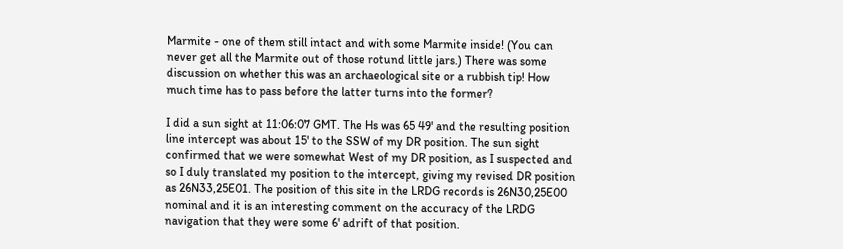Marmite - one of them still intact and with some Marmite inside! (You can never get all the Marmite out of those rotund little jars.) There was some discussion on whether this was an archaeological site or a rubbish tip! How much time has to pass before the latter turns into the former?

I did a sun sight at 11:06:07 GMT. The Hs was 65 49' and the resulting position line intercept was about 15' to the SSW of my DR position. The sun sight confirmed that we were somewhat West of my DR position, as I suspected and so I duly translated my position to the intercept, giving my revised DR position as 26N33,25E01. The position of this site in the LRDG records is 26N30,25E00 nominal and it is an interesting comment on the accuracy of the LRDG navigation that they were some 6' adrift of that position.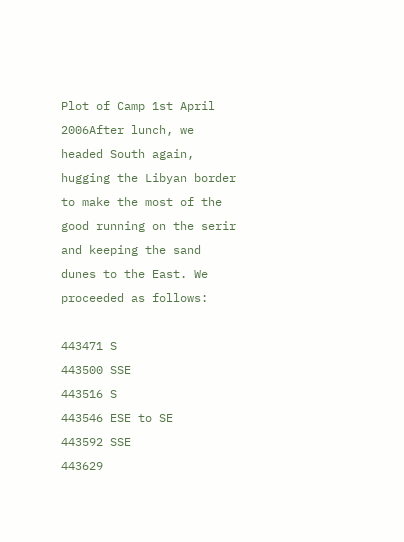Plot of Camp 1st April 2006After lunch, we headed South again, hugging the Libyan border to make the most of the good running on the serir and keeping the sand dunes to the East. We proceeded as follows:

443471 S
443500 SSE
443516 S
443546 ESE to SE
443592 SSE
443629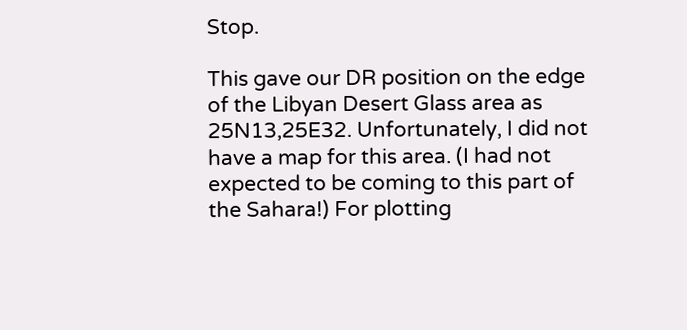Stop.

This gave our DR position on the edge of the Libyan Desert Glass area as 25N13,25E32. Unfortunately, I did not have a map for this area. (I had not expected to be coming to this part of the Sahara!) For plotting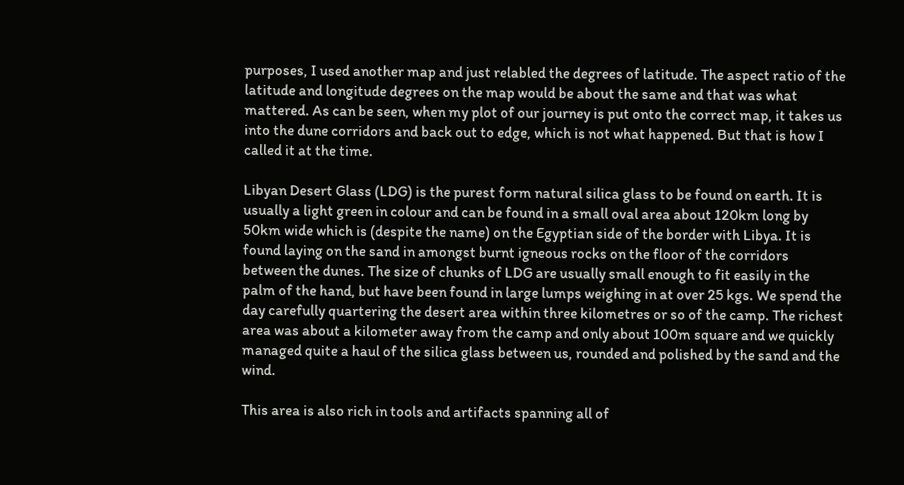purposes, I used another map and just relabled the degrees of latitude. The aspect ratio of the latitude and longitude degrees on the map would be about the same and that was what mattered. As can be seen, when my plot of our journey is put onto the correct map, it takes us into the dune corridors and back out to edge, which is not what happened. But that is how I called it at the time.

Libyan Desert Glass (LDG) is the purest form natural silica glass to be found on earth. It is usually a light green in colour and can be found in a small oval area about 120km long by 50km wide which is (despite the name) on the Egyptian side of the border with Libya. It is found laying on the sand in amongst burnt igneous rocks on the floor of the corridors between the dunes. The size of chunks of LDG are usually small enough to fit easily in the palm of the hand, but have been found in large lumps weighing in at over 25 kgs. We spend the day carefully quartering the desert area within three kilometres or so of the camp. The richest area was about a kilometer away from the camp and only about 100m square and we quickly managed quite a haul of the silica glass between us, rounded and polished by the sand and the wind.

This area is also rich in tools and artifacts spanning all of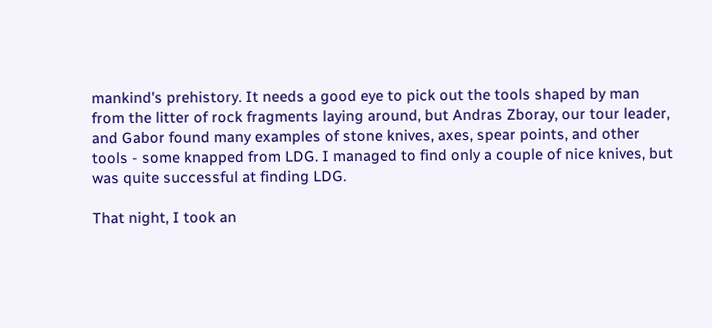mankind's prehistory. It needs a good eye to pick out the tools shaped by man from the litter of rock fragments laying around, but Andras Zboray, our tour leader, and Gabor found many examples of stone knives, axes, spear points, and other tools - some knapped from LDG. I managed to find only a couple of nice knives, but was quite successful at finding LDG.

That night, I took an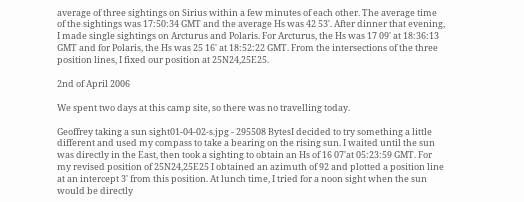average of three sightings on Sirius within a few minutes of each other. The average time of the sightings was 17:50:34 GMT and the average Hs was 42 53'. After dinner that evening, I made single sightings on Arcturus and Polaris. For Arcturus, the Hs was 17 09' at 18:36:13 GMT and for Polaris, the Hs was 25 16' at 18:52:22 GMT. From the intersections of the three position lines, I fixed our position at 25N24,25E25.

2nd of April 2006

We spent two days at this camp site, so there was no travelling today.

Geoffrey taking a sun sight01-04-02-s.jpg - 295508 BytesI decided to try something a little different and used my compass to take a bearing on the rising sun. I waited until the sun was directly in the East, then took a sighting to obtain an Hs of 16 07'at 05:23:59 GMT. For my revised position of 25N24,25E25 I obtained an azimuth of 92 and plotted a position line at an intercept 3' from this position. At lunch time, I tried for a noon sight when the sun would be directly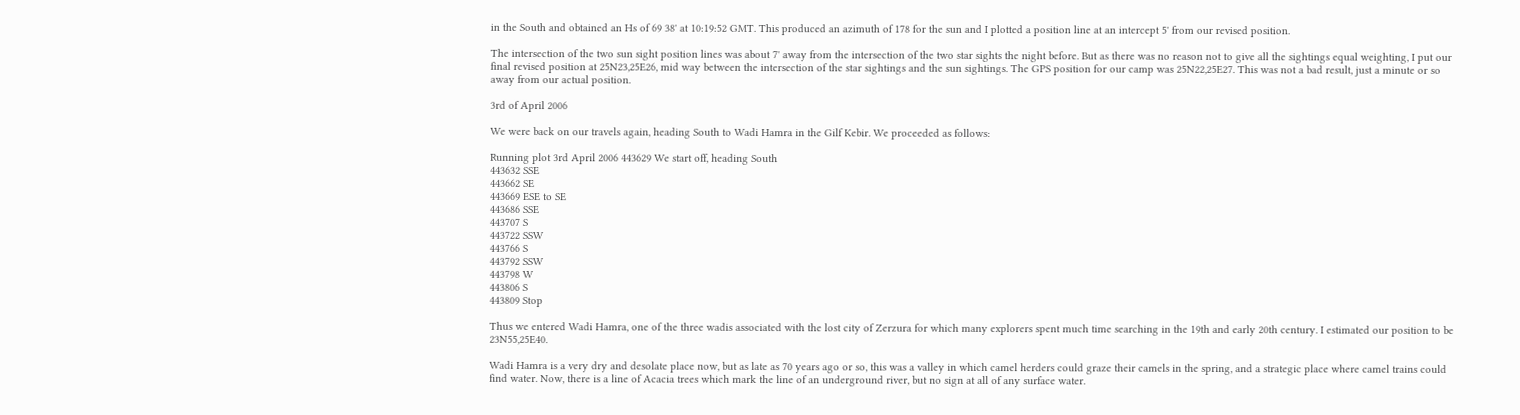in the South and obtained an Hs of 69 38' at 10:19:52 GMT. This produced an azimuth of 178 for the sun and I plotted a position line at an intercept 5' from our revised position.

The intersection of the two sun sight position lines was about 7' away from the intersection of the two star sights the night before. But as there was no reason not to give all the sightings equal weighting, I put our final revised position at 25N23,25E26, mid way between the intersection of the star sightings and the sun sightings. The GPS position for our camp was 25N22,25E27. This was not a bad result, just a minute or so away from our actual position.

3rd of April 2006

We were back on our travels again, heading South to Wadi Hamra in the Gilf Kebir. We proceeded as follows:

Running plot 3rd April 2006 443629 We start off, heading South
443632 SSE
443662 SE
443669 ESE to SE
443686 SSE
443707 S
443722 SSW
443766 S
443792 SSW
443798 W
443806 S
443809 Stop

Thus we entered Wadi Hamra, one of the three wadis associated with the lost city of Zerzura for which many explorers spent much time searching in the 19th and early 20th century. I estimated our position to be 23N55,25E40.

Wadi Hamra is a very dry and desolate place now, but as late as 70 years ago or so, this was a valley in which camel herders could graze their camels in the spring, and a strategic place where camel trains could find water. Now, there is a line of Acacia trees which mark the line of an underground river, but no sign at all of any surface water.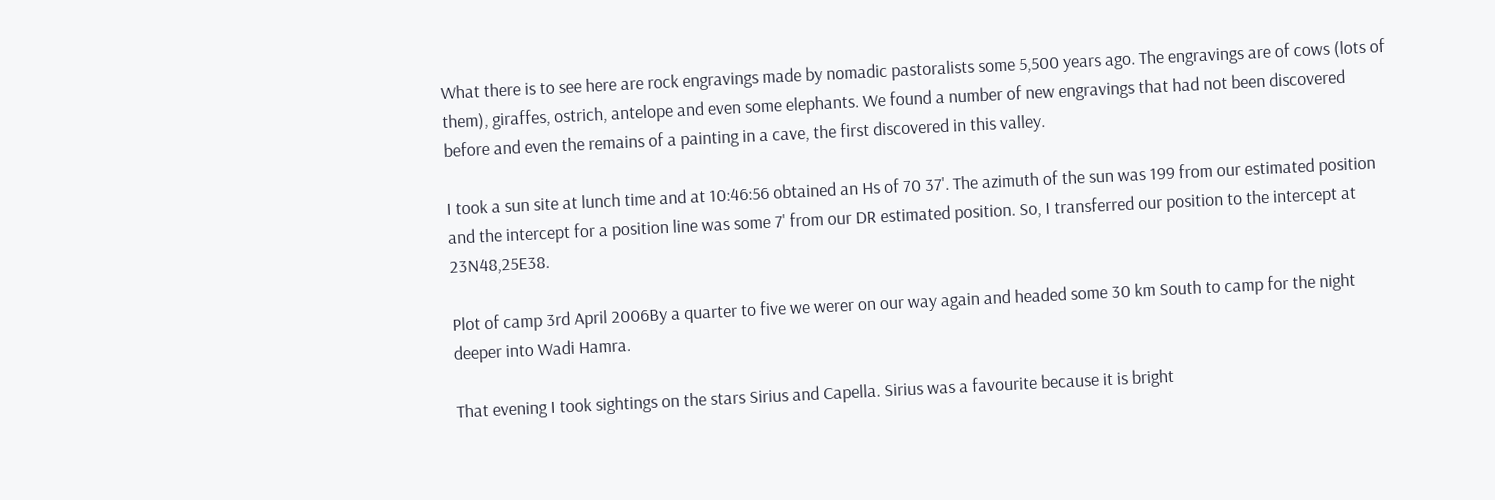What there is to see here are rock engravings made by nomadic pastoralists some 5,500 years ago. The engravings are of cows (lots of them), giraffes, ostrich, antelope and even some elephants. We found a number of new engravings that had not been discovered before and even the remains of a painting in a cave, the first discovered in this valley.

I took a sun site at lunch time and at 10:46:56 obtained an Hs of 70 37'. The azimuth of the sun was 199 from our estimated position and the intercept for a position line was some 7' from our DR estimated position. So, I transferred our position to the intercept at 23N48,25E38.

Plot of camp 3rd April 2006By a quarter to five we werer on our way again and headed some 30 km South to camp for the night deeper into Wadi Hamra.

That evening I took sightings on the stars Sirius and Capella. Sirius was a favourite because it is bright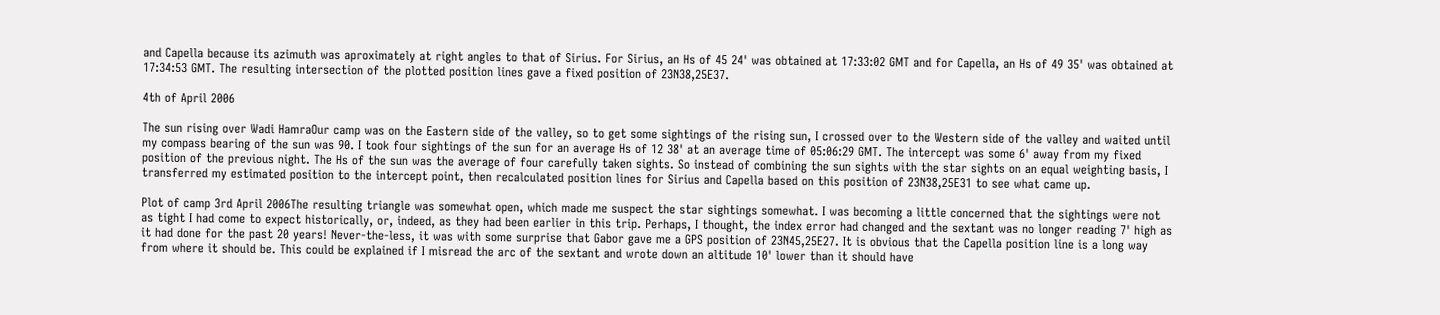and Capella because its azimuth was aproximately at right angles to that of Sirius. For Sirius, an Hs of 45 24' was obtained at 17:33:02 GMT and for Capella, an Hs of 49 35' was obtained at 17:34:53 GMT. The resulting intersection of the plotted position lines gave a fixed position of 23N38,25E37.

4th of April 2006

The sun rising over Wadi HamraOur camp was on the Eastern side of the valley, so to get some sightings of the rising sun, I crossed over to the Western side of the valley and waited until my compass bearing of the sun was 90. I took four sightings of the sun for an average Hs of 12 38' at an average time of 05:06:29 GMT. The intercept was some 6' away from my fixed position of the previous night. The Hs of the sun was the average of four carefully taken sights. So instead of combining the sun sights with the star sights on an equal weighting basis, I transferred my estimated position to the intercept point, then recalculated position lines for Sirius and Capella based on this position of 23N38,25E31 to see what came up.

Plot of camp 3rd April 2006The resulting triangle was somewhat open, which made me suspect the star sightings somewhat. I was becoming a little concerned that the sightings were not as tight I had come to expect historically, or, indeed, as they had been earlier in this trip. Perhaps, I thought, the index error had changed and the sextant was no longer reading 7' high as it had done for the past 20 years! Never-the-less, it was with some surprise that Gabor gave me a GPS position of 23N45,25E27. It is obvious that the Capella position line is a long way from where it should be. This could be explained if I misread the arc of the sextant and wrote down an altitude 10' lower than it should have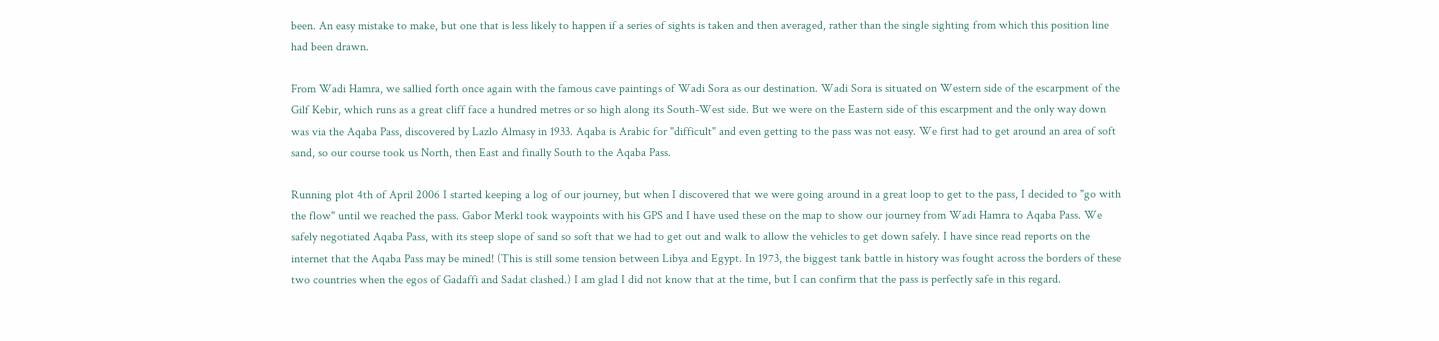been. An easy mistake to make, but one that is less likely to happen if a series of sights is taken and then averaged, rather than the single sighting from which this position line had been drawn.

From Wadi Hamra, we sallied forth once again with the famous cave paintings of Wadi Sora as our destination. Wadi Sora is situated on Western side of the escarpment of the Gilf Kebir, which runs as a great cliff face a hundred metres or so high along its South-West side. But we were on the Eastern side of this escarpment and the only way down was via the Aqaba Pass, discovered by Lazlo Almasy in 1933. Aqaba is Arabic for "difficult" and even getting to the pass was not easy. We first had to get around an area of soft sand, so our course took us North, then East and finally South to the Aqaba Pass.

Running plot 4th of April 2006 I started keeping a log of our journey, but when I discovered that we were going around in a great loop to get to the pass, I decided to "go with the flow" until we reached the pass. Gabor Merkl took waypoints with his GPS and I have used these on the map to show our journey from Wadi Hamra to Aqaba Pass. We safely negotiated Aqaba Pass, with its steep slope of sand so soft that we had to get out and walk to allow the vehicles to get down safely. I have since read reports on the internet that the Aqaba Pass may be mined! (This is still some tension between Libya and Egypt. In 1973, the biggest tank battle in history was fought across the borders of these two countries when the egos of Gadaffi and Sadat clashed.) I am glad I did not know that at the time, but I can confirm that the pass is perfectly safe in this regard.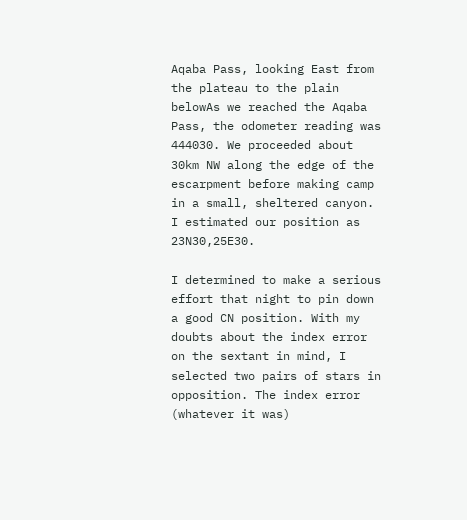Aqaba Pass, looking East from the plateau to the plain belowAs we reached the Aqaba Pass, the odometer reading was 444030. We proceeded about 30km NW along the edge of the escarpment before making camp in a small, sheltered canyon. I estimated our position as 23N30,25E30.

I determined to make a serious effort that night to pin down a good CN position. With my doubts about the index error on the sextant in mind, I selected two pairs of stars in opposition. The index error (whatever it was)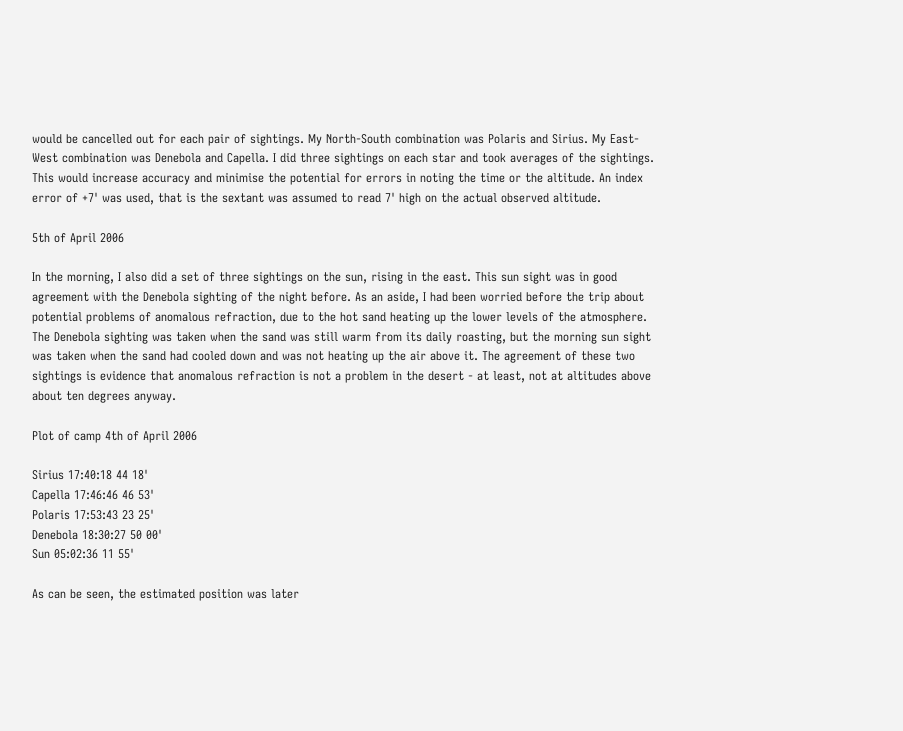would be cancelled out for each pair of sightings. My North-South combination was Polaris and Sirius. My East-West combination was Denebola and Capella. I did three sightings on each star and took averages of the sightings. This would increase accuracy and minimise the potential for errors in noting the time or the altitude. An index error of +7' was used, that is the sextant was assumed to read 7' high on the actual observed altitude.

5th of April 2006

In the morning, I also did a set of three sightings on the sun, rising in the east. This sun sight was in good agreement with the Denebola sighting of the night before. As an aside, I had been worried before the trip about potential problems of anomalous refraction, due to the hot sand heating up the lower levels of the atmosphere. The Denebola sighting was taken when the sand was still warm from its daily roasting, but the morning sun sight was taken when the sand had cooled down and was not heating up the air above it. The agreement of these two sightings is evidence that anomalous refraction is not a problem in the desert - at least, not at altitudes above about ten degrees anyway.

Plot of camp 4th of April 2006

Sirius 17:40:18 44 18'
Capella 17:46:46 46 53'
Polaris 17:53:43 23 25'
Denebola 18:30:27 50 00'
Sun 05:02:36 11 55'

As can be seen, the estimated position was later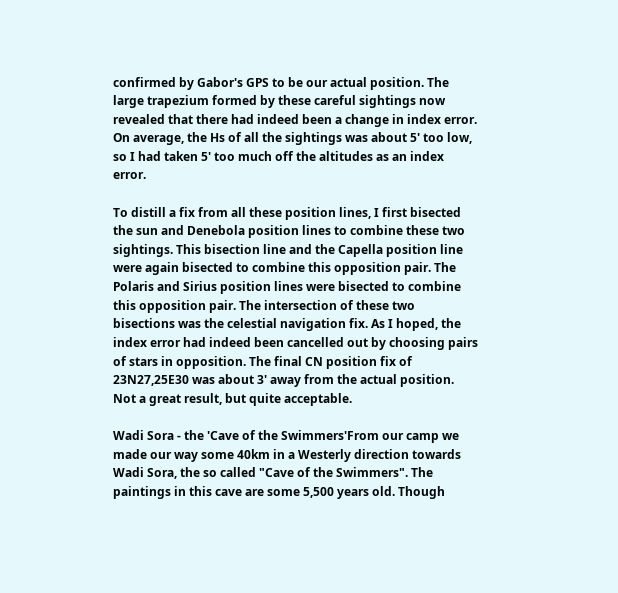confirmed by Gabor's GPS to be our actual position. The large trapezium formed by these careful sightings now revealed that there had indeed been a change in index error. On average, the Hs of all the sightings was about 5' too low, so I had taken 5' too much off the altitudes as an index error.

To distill a fix from all these position lines, I first bisected the sun and Denebola position lines to combine these two sightings. This bisection line and the Capella position line were again bisected to combine this opposition pair. The Polaris and Sirius position lines were bisected to combine this opposition pair. The intersection of these two bisections was the celestial navigation fix. As I hoped, the index error had indeed been cancelled out by choosing pairs of stars in opposition. The final CN position fix of 23N27,25E30 was about 3' away from the actual position. Not a great result, but quite acceptable.

Wadi Sora - the 'Cave of the Swimmers'From our camp we made our way some 40km in a Westerly direction towards Wadi Sora, the so called "Cave of the Swimmers". The paintings in this cave are some 5,500 years old. Though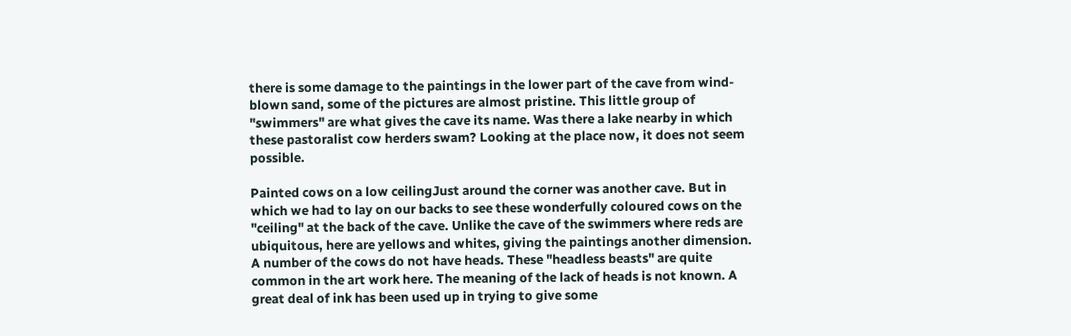there is some damage to the paintings in the lower part of the cave from wind-blown sand, some of the pictures are almost pristine. This little group of "swimmers" are what gives the cave its name. Was there a lake nearby in which these pastoralist cow herders swam? Looking at the place now, it does not seem possible.

Painted cows on a low ceilingJust around the corner was another cave. But in which we had to lay on our backs to see these wonderfully coloured cows on the "ceiling" at the back of the cave. Unlike the cave of the swimmers where reds are ubiquitous, here are yellows and whites, giving the paintings another dimension. A number of the cows do not have heads. These "headless beasts" are quite common in the art work here. The meaning of the lack of heads is not known. A great deal of ink has been used up in trying to give some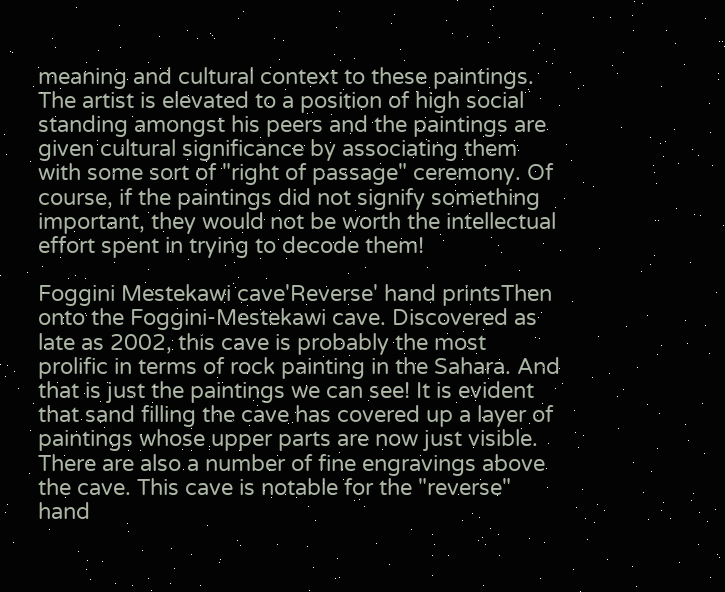meaning and cultural context to these paintings. The artist is elevated to a position of high social standing amongst his peers and the paintings are given cultural significance by associating them with some sort of "right of passage" ceremony. Of course, if the paintings did not signify something important, they would not be worth the intellectual effort spent in trying to decode them!

Foggini Mestekawi cave'Reverse' hand printsThen onto the Foggini-Mestekawi cave. Discovered as late as 2002, this cave is probably the most prolific in terms of rock painting in the Sahara. And that is just the paintings we can see! It is evident that sand filling the cave has covered up a layer of paintings whose upper parts are now just visible. There are also a number of fine engravings above the cave. This cave is notable for the "reverse" hand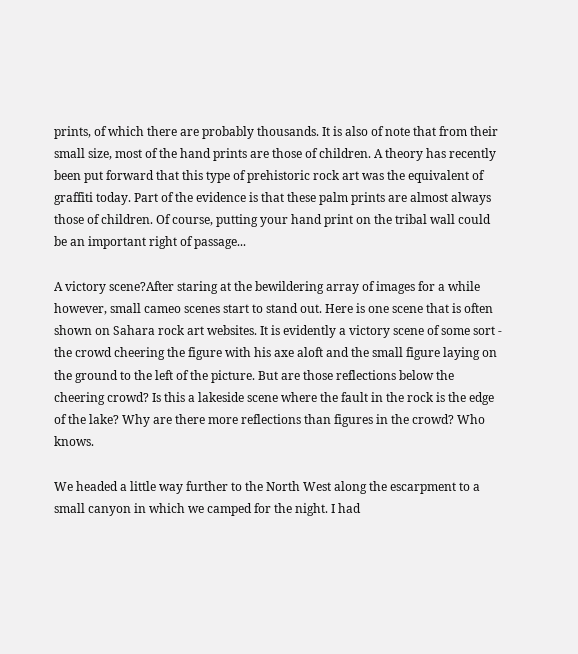prints, of which there are probably thousands. It is also of note that from their small size, most of the hand prints are those of children. A theory has recently been put forward that this type of prehistoric rock art was the equivalent of graffiti today. Part of the evidence is that these palm prints are almost always those of children. Of course, putting your hand print on the tribal wall could be an important right of passage...

A victory scene?After staring at the bewildering array of images for a while however, small cameo scenes start to stand out. Here is one scene that is often shown on Sahara rock art websites. It is evidently a victory scene of some sort - the crowd cheering the figure with his axe aloft and the small figure laying on the ground to the left of the picture. But are those reflections below the cheering crowd? Is this a lakeside scene where the fault in the rock is the edge of the lake? Why are there more reflections than figures in the crowd? Who knows.

We headed a little way further to the North West along the escarpment to a small canyon in which we camped for the night. I had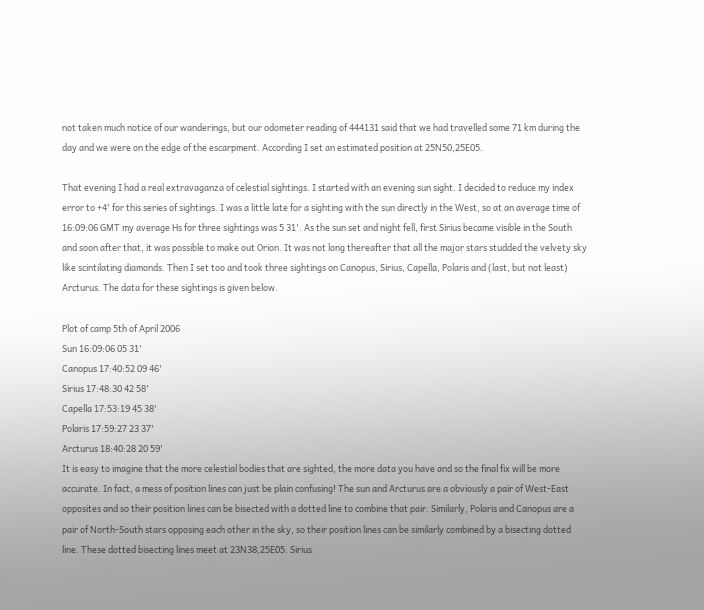not taken much notice of our wanderings, but our odometer reading of 444131 said that we had travelled some 71 km during the day and we were on the edge of the escarpment. According I set an estimated position at 25N50,25E05.

That evening I had a real extravaganza of celestial sightings. I started with an evening sun sight. I decided to reduce my index error to +4' for this series of sightings. I was a little late for a sighting with the sun directly in the West, so at an average time of 16:09:06 GMT my average Hs for three sightings was 5 31'. As the sun set and night fell, first Sirius became visible in the South and soon after that, it was possible to make out Orion. It was not long thereafter that all the major stars studded the velvety sky like scintilating diamonds. Then I set too and took three sightings on Canopus, Sirius, Capella, Polaris and (last, but not least) Arcturus. The data for these sightings is given below.

Plot of camp 5th of April 2006
Sun 16:09:06 05 31'
Canopus 17:40:52 09 46'
Sirius 17:48:30 42 58'
Capella 17:53:19 45 38'
Polaris 17:59:27 23 37'
Arcturus 18:40:28 20 59'
It is easy to imagine that the more celestial bodies that are sighted, the more data you have and so the final fix will be more accurate. In fact, a mess of position lines can just be plain confusing! The sun and Arcturus are a obviously a pair of West-East opposites and so their position lines can be bisected with a dotted line to combine that pair. Similarly, Polaris and Canopus are a pair of North-South stars opposing each other in the sky, so their position lines can be similarly combined by a bisecting dotted line. These dotted bisecting lines meet at 23N38,25E05. Sirius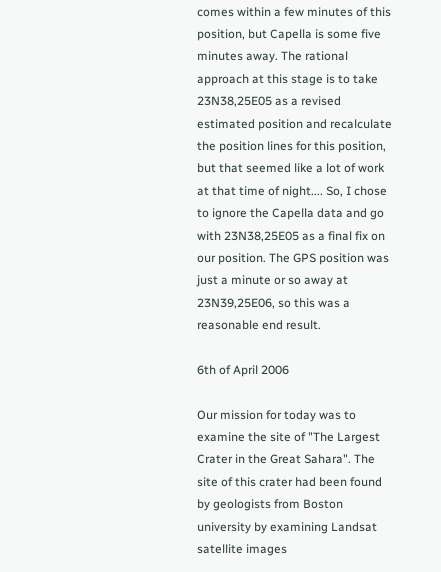comes within a few minutes of this position, but Capella is some five minutes away. The rational approach at this stage is to take 23N38,25E05 as a revised estimated position and recalculate the position lines for this position, but that seemed like a lot of work at that time of night.... So, I chose to ignore the Capella data and go with 23N38,25E05 as a final fix on our position. The GPS position was just a minute or so away at 23N39,25E06, so this was a reasonable end result.

6th of April 2006

Our mission for today was to examine the site of "The Largest Crater in the Great Sahara". The site of this crater had been found by geologists from Boston university by examining Landsat satellite images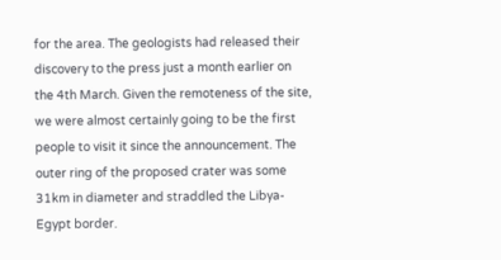for the area. The geologists had released their discovery to the press just a month earlier on the 4th March. Given the remoteness of the site, we were almost certainly going to be the first people to visit it since the announcement. The outer ring of the proposed crater was some 31km in diameter and straddled the Libya-Egypt border.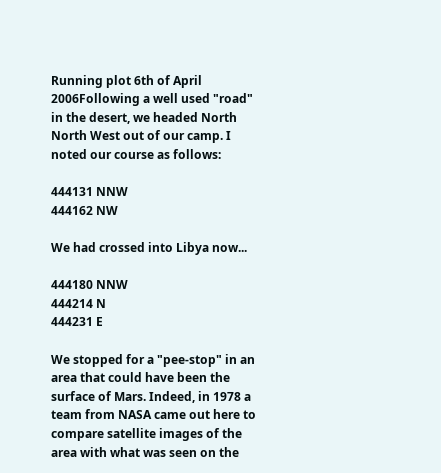Running plot 6th of April 2006Following a well used "road" in the desert, we headed North North West out of our camp. I noted our course as follows:

444131 NNW
444162 NW

We had crossed into Libya now...

444180 NNW
444214 N
444231 E

We stopped for a "pee-stop" in an area that could have been the surface of Mars. Indeed, in 1978 a team from NASA came out here to compare satellite images of the area with what was seen on the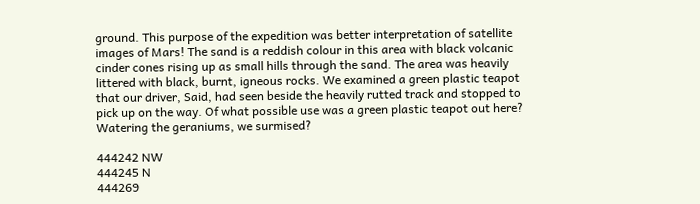ground. This purpose of the expedition was better interpretation of satellite images of Mars! The sand is a reddish colour in this area with black volcanic cinder cones rising up as small hills through the sand. The area was heavily littered with black, burnt, igneous rocks. We examined a green plastic teapot that our driver, Said, had seen beside the heavily rutted track and stopped to pick up on the way. Of what possible use was a green plastic teapot out here? Watering the geraniums, we surmised?

444242 NW
444245 N
444269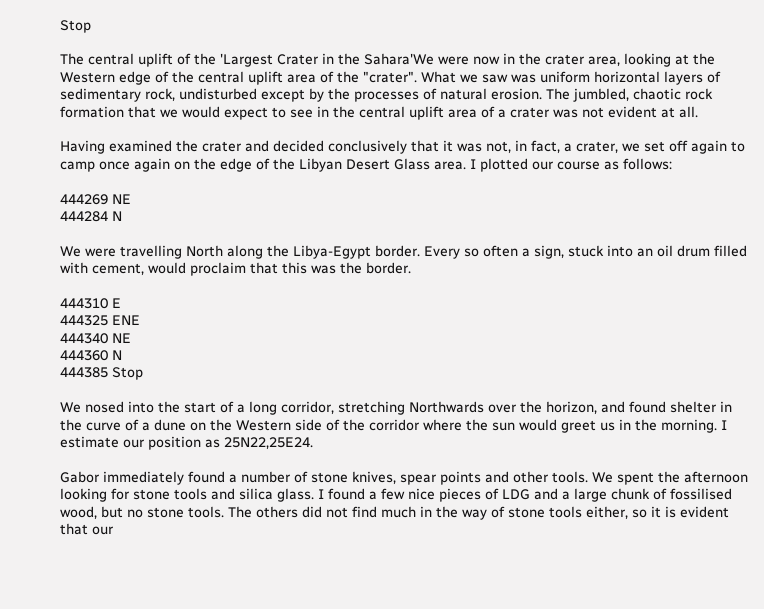Stop

The central uplift of the 'Largest Crater in the Sahara'We were now in the crater area, looking at the Western edge of the central uplift area of the "crater". What we saw was uniform horizontal layers of sedimentary rock, undisturbed except by the processes of natural erosion. The jumbled, chaotic rock formation that we would expect to see in the central uplift area of a crater was not evident at all.

Having examined the crater and decided conclusively that it was not, in fact, a crater, we set off again to camp once again on the edge of the Libyan Desert Glass area. I plotted our course as follows:

444269 NE
444284 N

We were travelling North along the Libya-Egypt border. Every so often a sign, stuck into an oil drum filled with cement, would proclaim that this was the border.

444310 E
444325 ENE
444340 NE
444360 N
444385 Stop

We nosed into the start of a long corridor, stretching Northwards over the horizon, and found shelter in the curve of a dune on the Western side of the corridor where the sun would greet us in the morning. I estimate our position as 25N22,25E24.

Gabor immediately found a number of stone knives, spear points and other tools. We spent the afternoon looking for stone tools and silica glass. I found a few nice pieces of LDG and a large chunk of fossilised wood, but no stone tools. The others did not find much in the way of stone tools either, so it is evident that our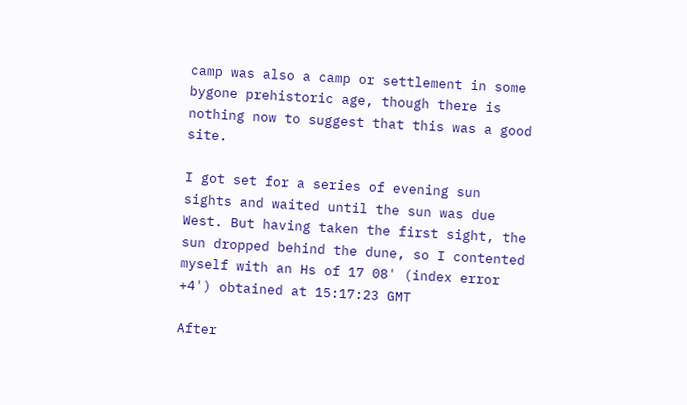camp was also a camp or settlement in some bygone prehistoric age, though there is nothing now to suggest that this was a good site.

I got set for a series of evening sun sights and waited until the sun was due West. But having taken the first sight, the sun dropped behind the dune, so I contented myself with an Hs of 17 08' (index error +4') obtained at 15:17:23 GMT

After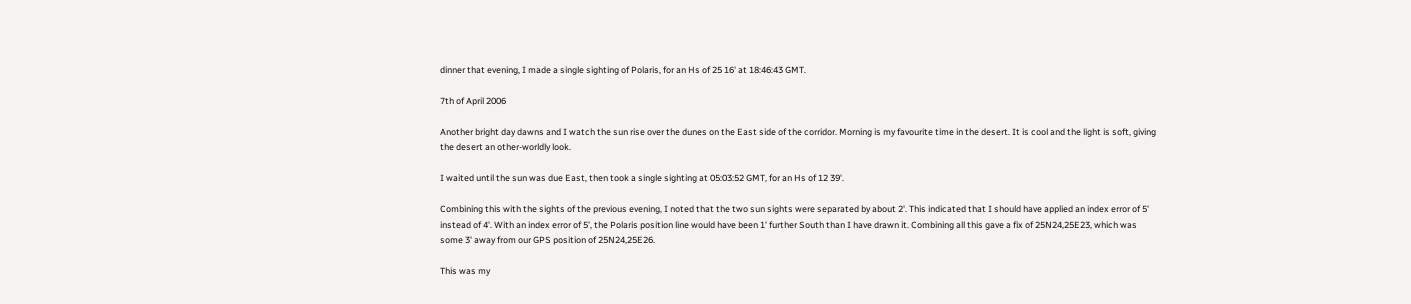dinner that evening, I made a single sighting of Polaris, for an Hs of 25 16' at 18:46:43 GMT.

7th of April 2006

Another bright day dawns and I watch the sun rise over the dunes on the East side of the corridor. Morning is my favourite time in the desert. It is cool and the light is soft, giving the desert an other-worldly look.

I waited until the sun was due East, then took a single sighting at 05:03:52 GMT, for an Hs of 12 39'.

Combining this with the sights of the previous evening, I noted that the two sun sights were separated by about 2'. This indicated that I should have applied an index error of 5' instead of 4'. With an index error of 5', the Polaris position line would have been 1' further South than I have drawn it. Combining all this gave a fix of 25N24,25E23, which was some 3' away from our GPS position of 25N24,25E26.

This was my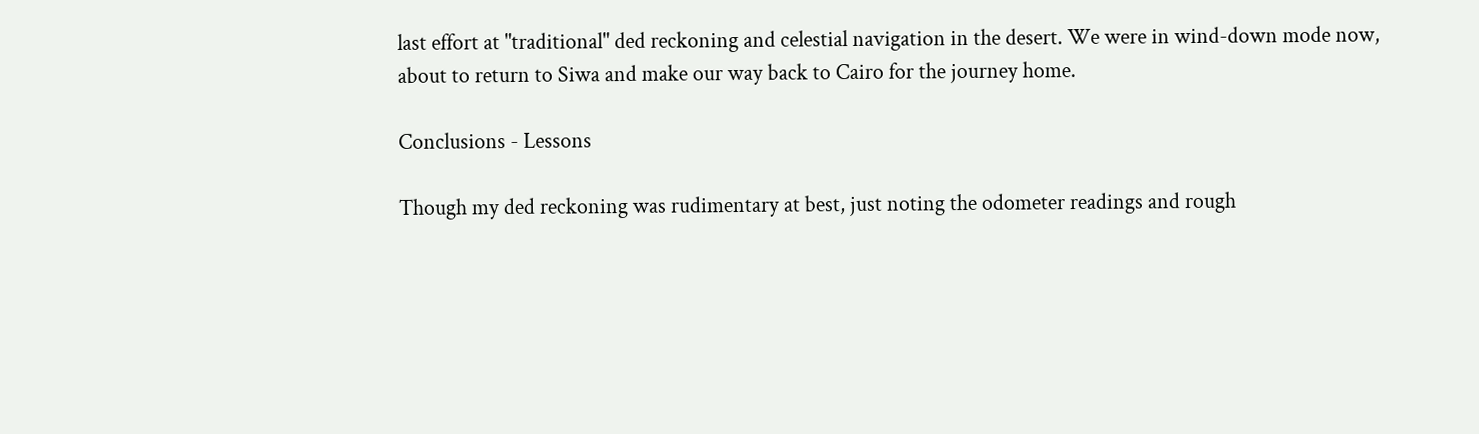last effort at "traditional" ded reckoning and celestial navigation in the desert. We were in wind-down mode now, about to return to Siwa and make our way back to Cairo for the journey home.

Conclusions - Lessons

Though my ded reckoning was rudimentary at best, just noting the odometer readings and rough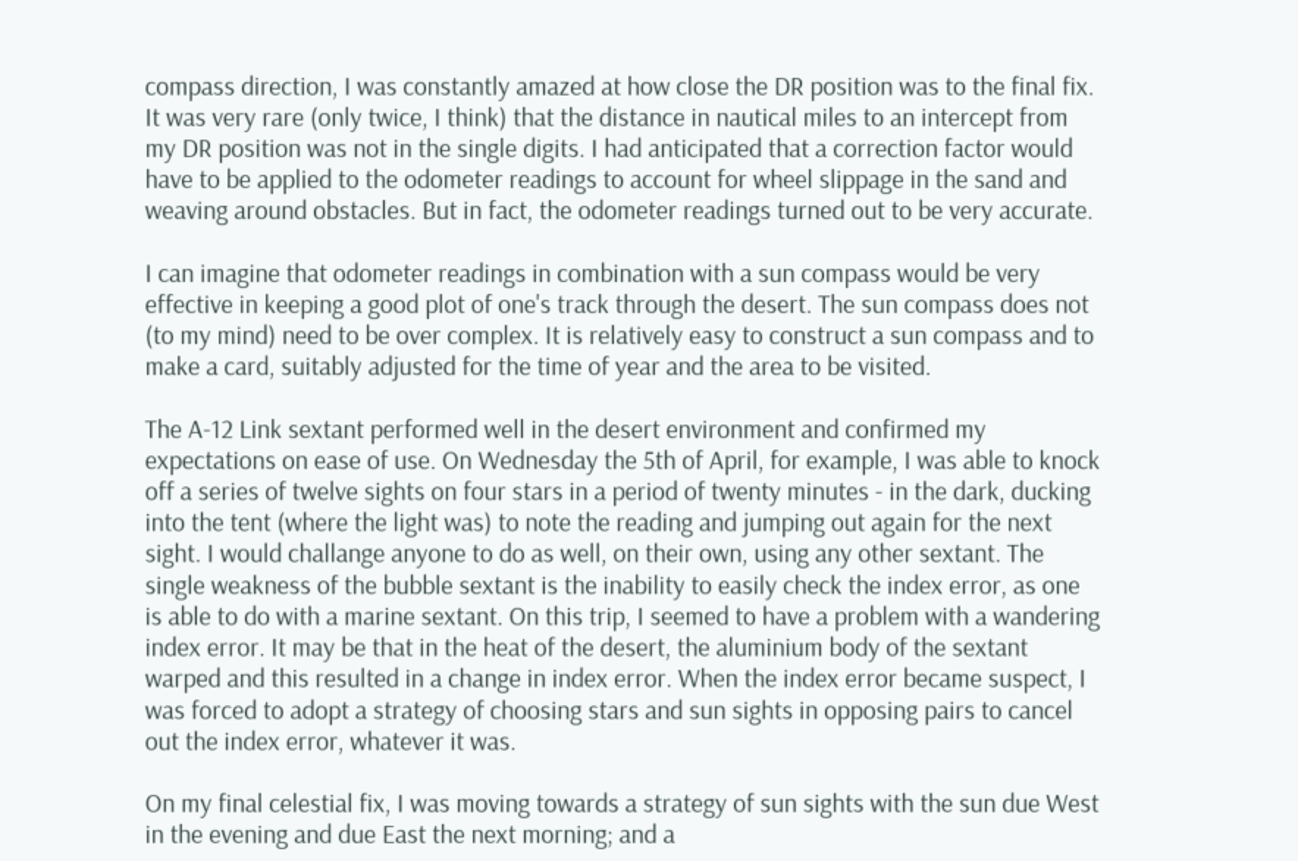compass direction, I was constantly amazed at how close the DR position was to the final fix. It was very rare (only twice, I think) that the distance in nautical miles to an intercept from my DR position was not in the single digits. I had anticipated that a correction factor would have to be applied to the odometer readings to account for wheel slippage in the sand and weaving around obstacles. But in fact, the odometer readings turned out to be very accurate.

I can imagine that odometer readings in combination with a sun compass would be very effective in keeping a good plot of one's track through the desert. The sun compass does not (to my mind) need to be over complex. It is relatively easy to construct a sun compass and to make a card, suitably adjusted for the time of year and the area to be visited.

The A-12 Link sextant performed well in the desert environment and confirmed my expectations on ease of use. On Wednesday the 5th of April, for example, I was able to knock off a series of twelve sights on four stars in a period of twenty minutes - in the dark, ducking into the tent (where the light was) to note the reading and jumping out again for the next sight. I would challange anyone to do as well, on their own, using any other sextant. The single weakness of the bubble sextant is the inability to easily check the index error, as one is able to do with a marine sextant. On this trip, I seemed to have a problem with a wandering index error. It may be that in the heat of the desert, the aluminium body of the sextant warped and this resulted in a change in index error. When the index error became suspect, I was forced to adopt a strategy of choosing stars and sun sights in opposing pairs to cancel out the index error, whatever it was.

On my final celestial fix, I was moving towards a strategy of sun sights with the sun due West in the evening and due East the next morning; and a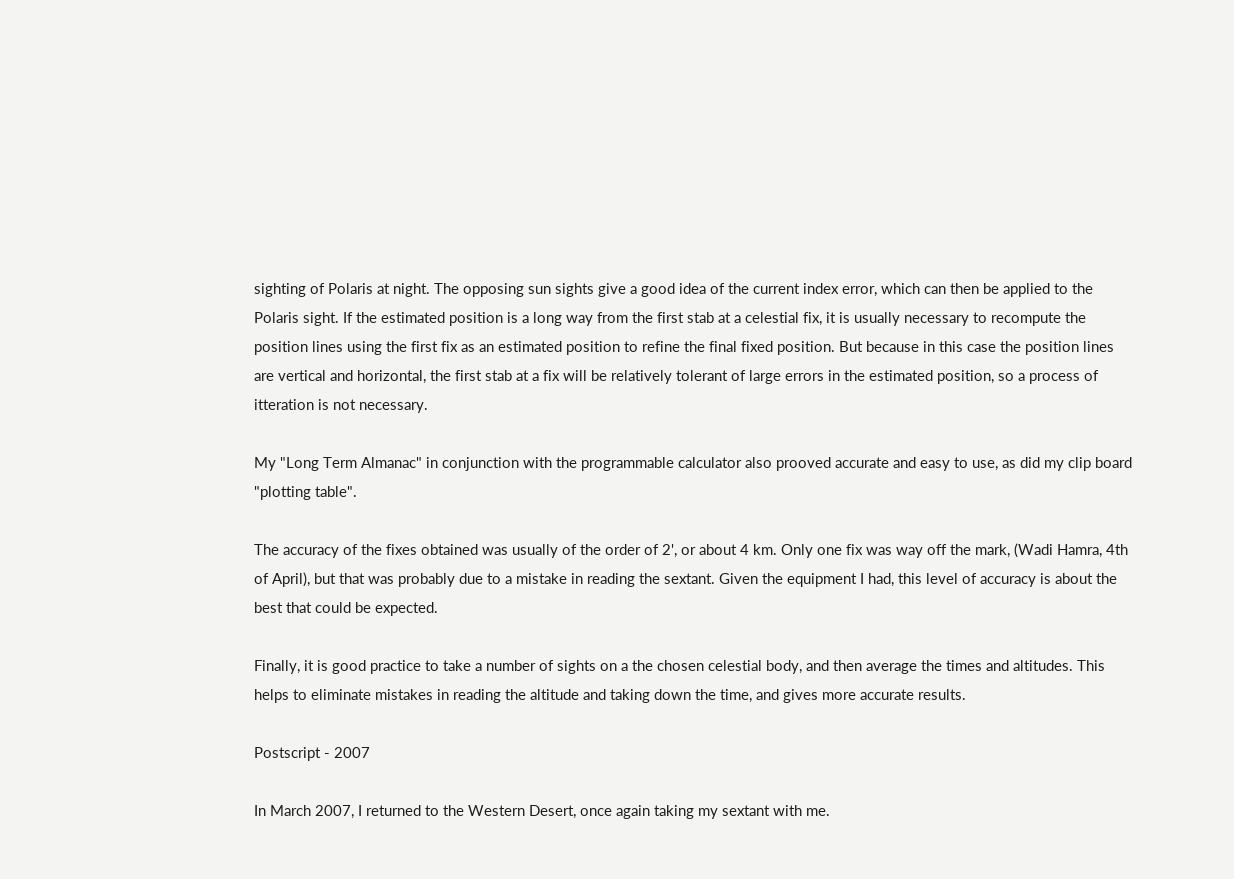sighting of Polaris at night. The opposing sun sights give a good idea of the current index error, which can then be applied to the Polaris sight. If the estimated position is a long way from the first stab at a celestial fix, it is usually necessary to recompute the position lines using the first fix as an estimated position to refine the final fixed position. But because in this case the position lines are vertical and horizontal, the first stab at a fix will be relatively tolerant of large errors in the estimated position, so a process of itteration is not necessary.

My "Long Term Almanac" in conjunction with the programmable calculator also prooved accurate and easy to use, as did my clip board "plotting table".

The accuracy of the fixes obtained was usually of the order of 2', or about 4 km. Only one fix was way off the mark, (Wadi Hamra, 4th of April), but that was probably due to a mistake in reading the sextant. Given the equipment I had, this level of accuracy is about the best that could be expected.

Finally, it is good practice to take a number of sights on a the chosen celestial body, and then average the times and altitudes. This helps to eliminate mistakes in reading the altitude and taking down the time, and gives more accurate results.

Postscript - 2007

In March 2007, I returned to the Western Desert, once again taking my sextant with me.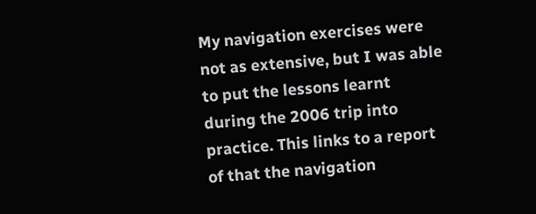My navigation exercises were not as extensive, but I was able to put the lessons learnt during the 2006 trip into practice. This links to a report of that the navigation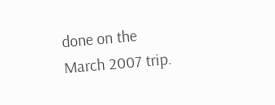done on the March 2007 trip.